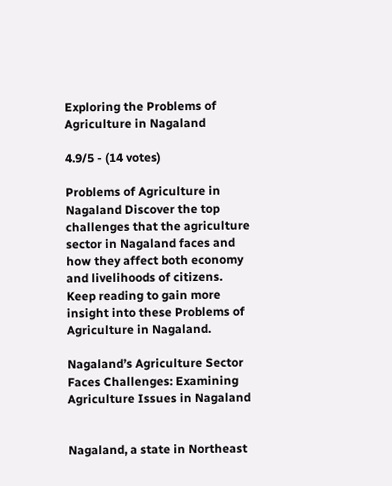Exploring the Problems of Agriculture in Nagaland

4.9/5 - (14 votes)

Problems of Agriculture in Nagaland Discover the top challenges that the agriculture sector in Nagaland faces and how they affect both economy and livelihoods of citizens. Keep reading to gain more insight into these Problems of Agriculture in Nagaland.

Nagaland’s Agriculture Sector Faces Challenges: Examining Agriculture Issues in Nagaland


Nagaland, a state in Northeast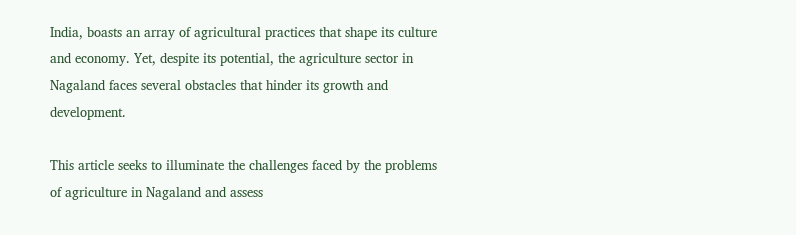India, boasts an array of agricultural practices that shape its culture and economy. Yet, despite its potential, the agriculture sector in Nagaland faces several obstacles that hinder its growth and development.

This article seeks to illuminate the challenges faced by the problems of agriculture in Nagaland and assess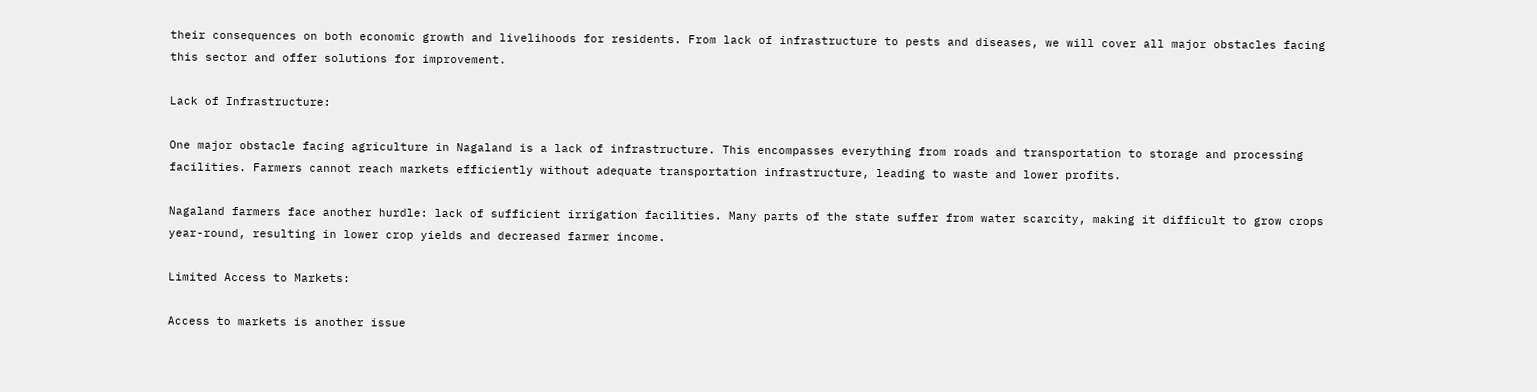their consequences on both economic growth and livelihoods for residents. From lack of infrastructure to pests and diseases, we will cover all major obstacles facing this sector and offer solutions for improvement.

Lack of Infrastructure:

One major obstacle facing agriculture in Nagaland is a lack of infrastructure. This encompasses everything from roads and transportation to storage and processing facilities. Farmers cannot reach markets efficiently without adequate transportation infrastructure, leading to waste and lower profits.

Nagaland farmers face another hurdle: lack of sufficient irrigation facilities. Many parts of the state suffer from water scarcity, making it difficult to grow crops year-round, resulting in lower crop yields and decreased farmer income.

Limited Access to Markets:

Access to markets is another issue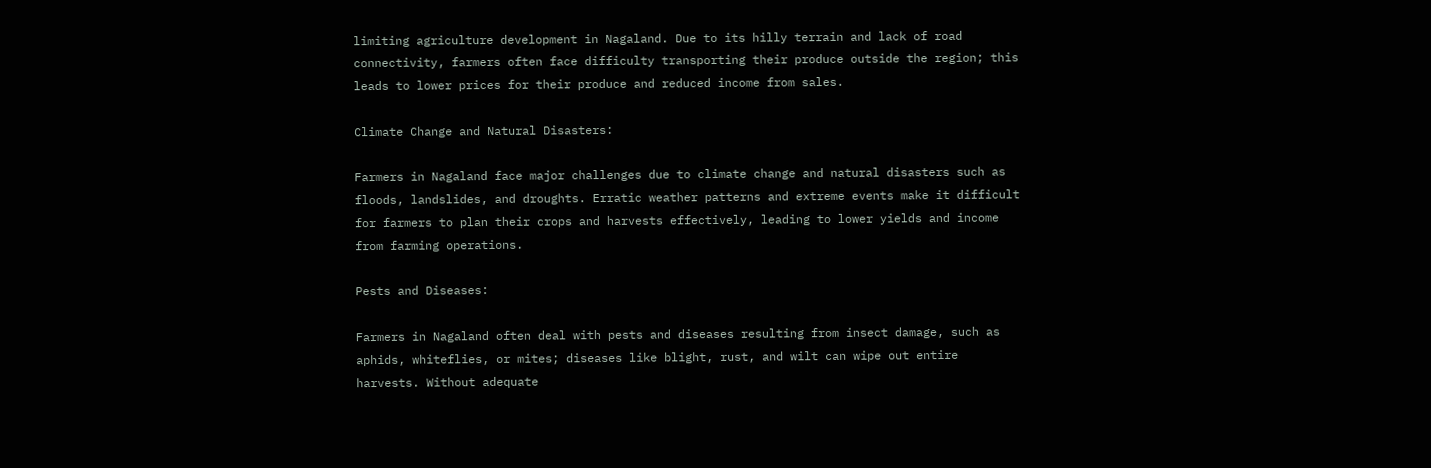limiting agriculture development in Nagaland. Due to its hilly terrain and lack of road connectivity, farmers often face difficulty transporting their produce outside the region; this leads to lower prices for their produce and reduced income from sales.

Climate Change and Natural Disasters:

Farmers in Nagaland face major challenges due to climate change and natural disasters such as floods, landslides, and droughts. Erratic weather patterns and extreme events make it difficult for farmers to plan their crops and harvests effectively, leading to lower yields and income from farming operations.

Pests and Diseases:

Farmers in Nagaland often deal with pests and diseases resulting from insect damage, such as aphids, whiteflies, or mites; diseases like blight, rust, and wilt can wipe out entire harvests. Without adequate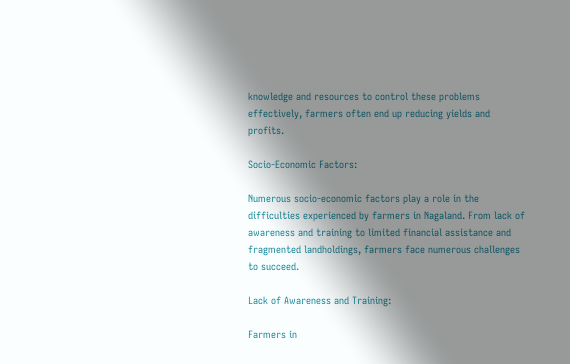knowledge and resources to control these problems effectively, farmers often end up reducing yields and profits.

Socio-Economic Factors:

Numerous socio-economic factors play a role in the difficulties experienced by farmers in Nagaland. From lack of awareness and training to limited financial assistance and fragmented landholdings, farmers face numerous challenges to succeed.

Lack of Awareness and Training:

Farmers in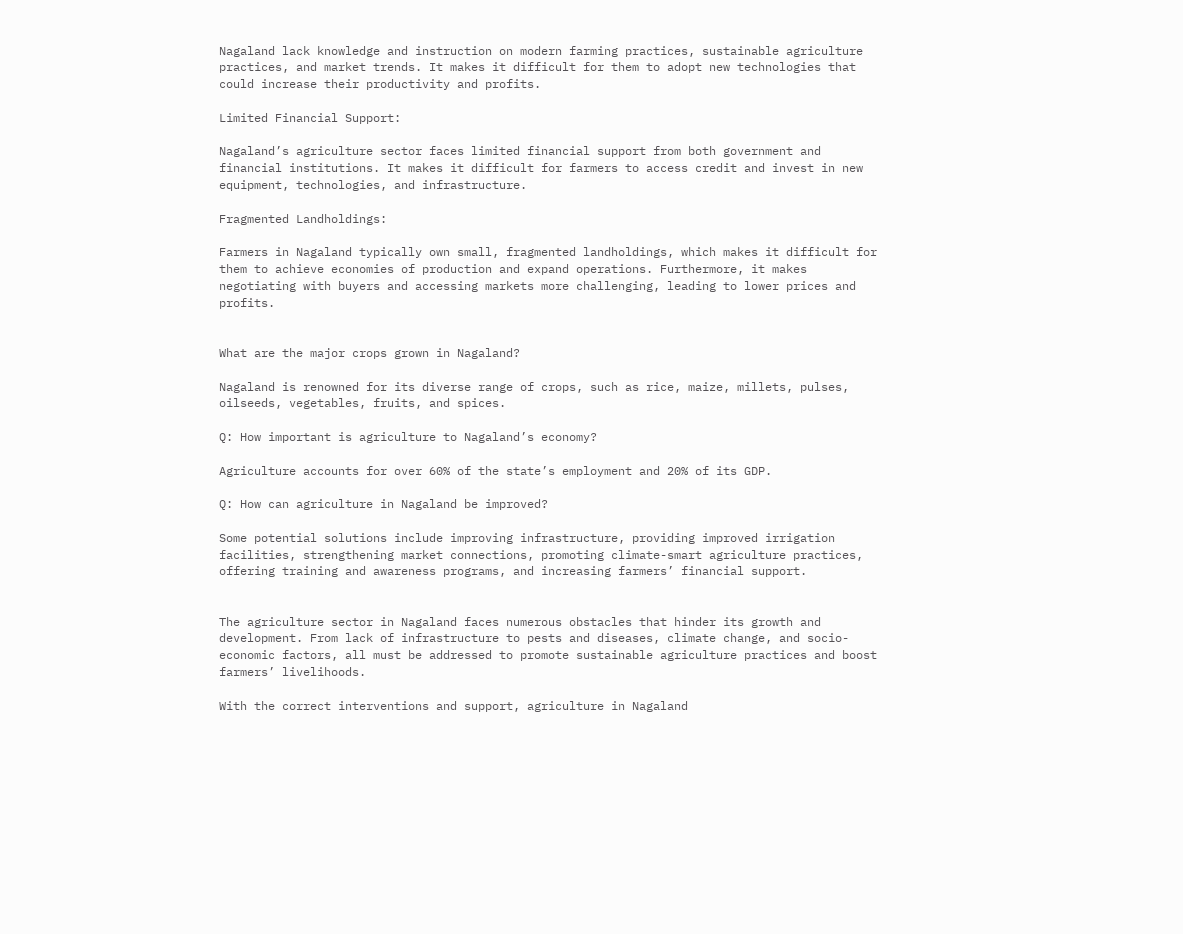Nagaland lack knowledge and instruction on modern farming practices, sustainable agriculture practices, and market trends. It makes it difficult for them to adopt new technologies that could increase their productivity and profits.

Limited Financial Support:

Nagaland’s agriculture sector faces limited financial support from both government and financial institutions. It makes it difficult for farmers to access credit and invest in new equipment, technologies, and infrastructure.

Fragmented Landholdings:

Farmers in Nagaland typically own small, fragmented landholdings, which makes it difficult for them to achieve economies of production and expand operations. Furthermore, it makes negotiating with buyers and accessing markets more challenging, leading to lower prices and profits.


What are the major crops grown in Nagaland?

Nagaland is renowned for its diverse range of crops, such as rice, maize, millets, pulses, oilseeds, vegetables, fruits, and spices.

Q: How important is agriculture to Nagaland’s economy?

Agriculture accounts for over 60% of the state’s employment and 20% of its GDP.

Q: How can agriculture in Nagaland be improved?

Some potential solutions include improving infrastructure, providing improved irrigation facilities, strengthening market connections, promoting climate-smart agriculture practices, offering training and awareness programs, and increasing farmers’ financial support.


The agriculture sector in Nagaland faces numerous obstacles that hinder its growth and development. From lack of infrastructure to pests and diseases, climate change, and socio-economic factors, all must be addressed to promote sustainable agriculture practices and boost farmers’ livelihoods.

With the correct interventions and support, agriculture in Nagaland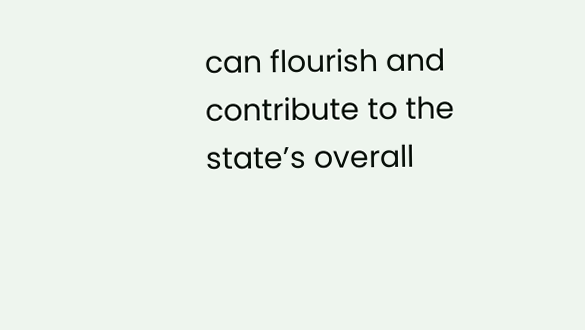can flourish and contribute to the state’s overall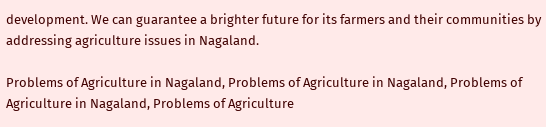development. We can guarantee a brighter future for its farmers and their communities by addressing agriculture issues in Nagaland.

Problems of Agriculture in Nagaland, Problems of Agriculture in Nagaland, Problems of Agriculture in Nagaland, Problems of Agriculture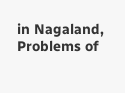in Nagaland, Problems of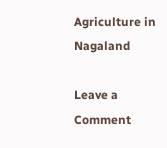Agriculture in Nagaland

Leave a Comment